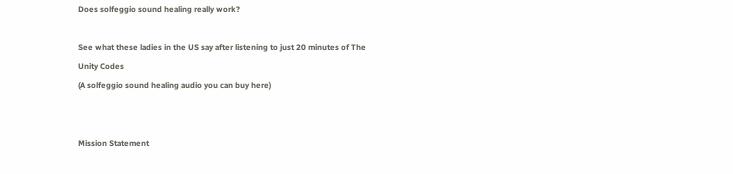Does solfeggio sound healing really work?

See what these ladies in the US say after listening to just 20 minutes of The Unity Codes
(A solfeggio sound healing audio you can buy here)


Mission Statement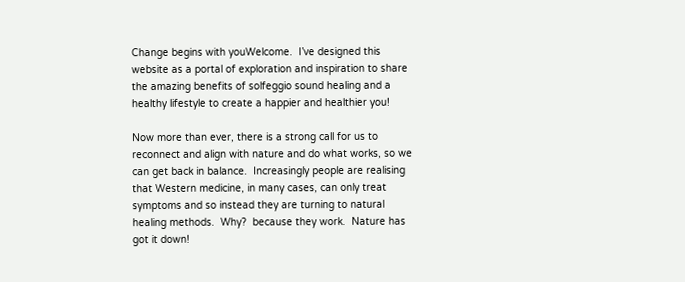Change begins with youWelcome.  I’ve designed this website as a portal of exploration and inspiration to share the amazing benefits of solfeggio sound healing and a healthy lifestyle to create a happier and healthier you!

Now more than ever, there is a strong call for us to reconnect and align with nature and do what works, so we can get back in balance.  Increasingly people are realising that Western medicine, in many cases, can only treat symptoms and so instead they are turning to natural healing methods.  Why?  because they work.  Nature has got it down!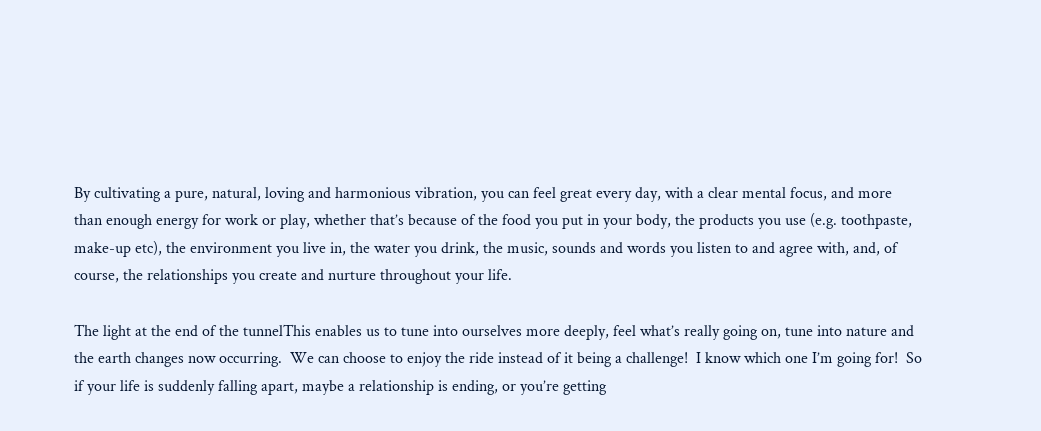By cultivating a pure, natural, loving and harmonious vibration, you can feel great every day, with a clear mental focus, and more than enough energy for work or play, whether that’s because of the food you put in your body, the products you use (e.g. toothpaste, make-up etc), the environment you live in, the water you drink, the music, sounds and words you listen to and agree with, and, of course, the relationships you create and nurture throughout your life.

The light at the end of the tunnelThis enables us to tune into ourselves more deeply, feel what’s really going on, tune into nature and the earth changes now occurring.  We can choose to enjoy the ride instead of it being a challenge!  I know which one I’m going for!  So if your life is suddenly falling apart, maybe a relationship is ending, or you’re getting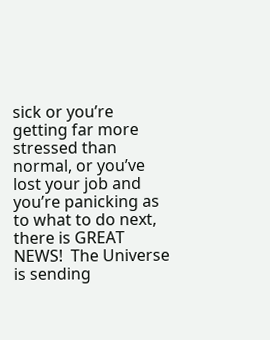sick or you’re getting far more stressed than normal, or you’ve lost your job and you’re panicking as to what to do next, there is GREAT NEWS!  The Universe is sending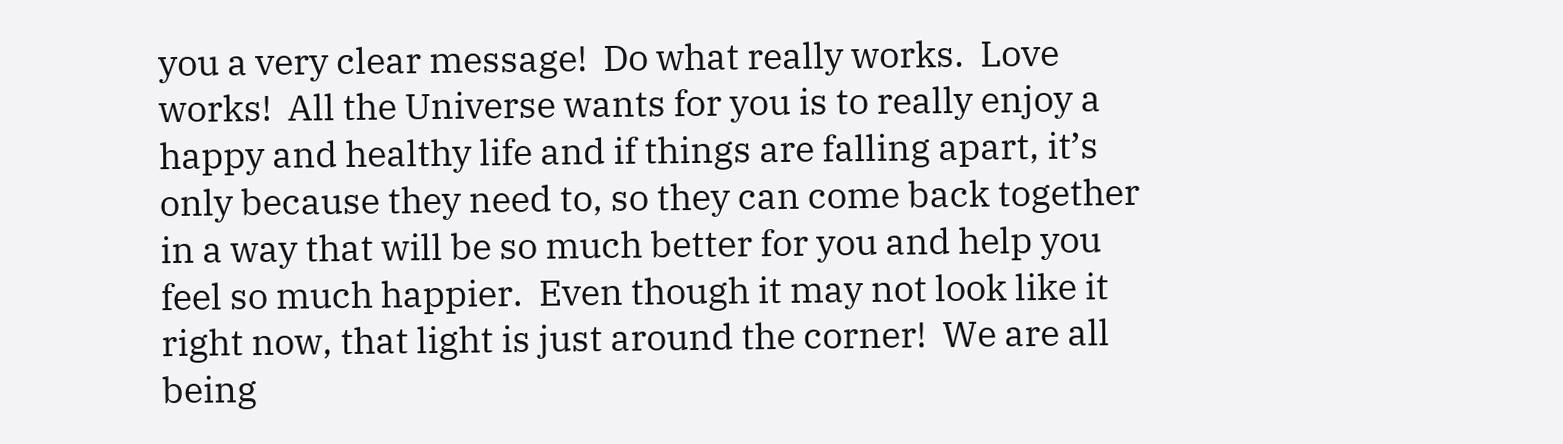you a very clear message!  Do what really works.  Love works!  All the Universe wants for you is to really enjoy a happy and healthy life and if things are falling apart, it’s only because they need to, so they can come back together in a way that will be so much better for you and help you feel so much happier.  Even though it may not look like it right now, that light is just around the corner!  We are all being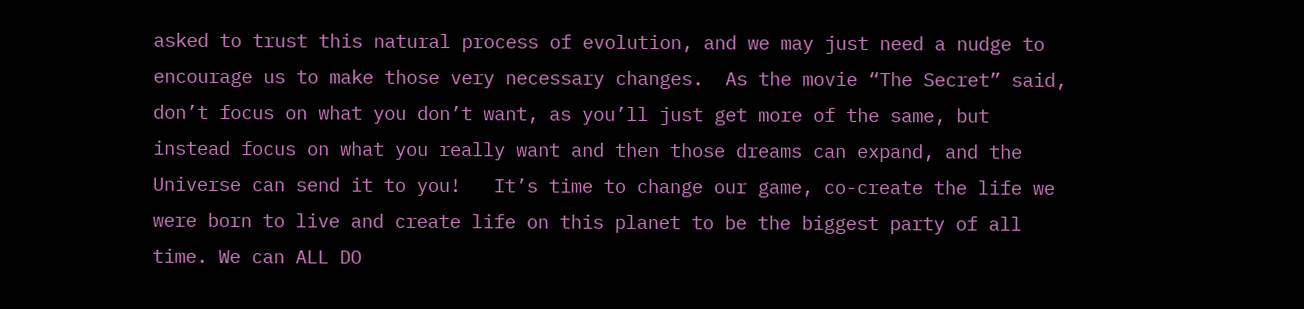asked to trust this natural process of evolution, and we may just need a nudge to encourage us to make those very necessary changes.  As the movie “The Secret” said, don’t focus on what you don’t want, as you’ll just get more of the same, but instead focus on what you really want and then those dreams can expand, and the Universe can send it to you!   It’s time to change our game, co-create the life we were born to live and create life on this planet to be the biggest party of all time. We can ALL DO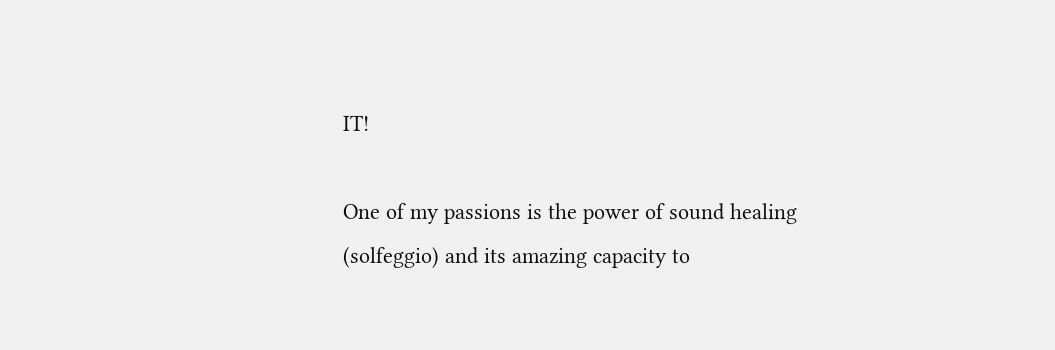IT!

One of my passions is the power of sound healing (solfeggio) and its amazing capacity to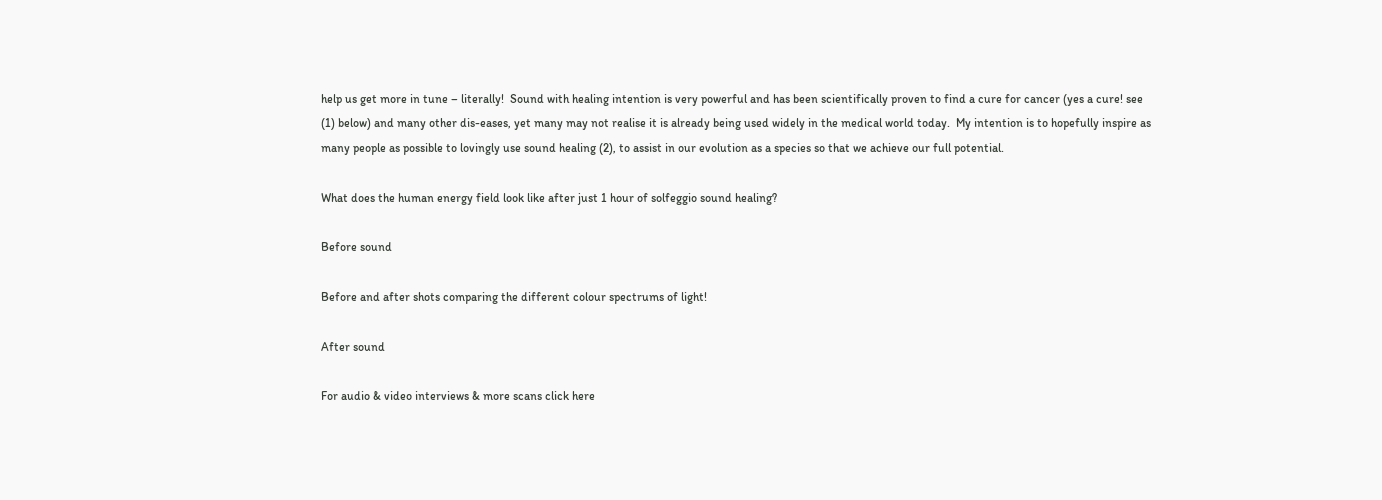help us get more in tune – literally!  Sound with healing intention is very powerful and has been scientifically proven to find a cure for cancer (yes a cure! see (1) below) and many other dis-eases, yet many may not realise it is already being used widely in the medical world today.  My intention is to hopefully inspire as many people as possible to lovingly use sound healing (2), to assist in our evolution as a species so that we achieve our full potential.

What does the human energy field look like after just 1 hour of solfeggio sound healing?

Before sound

Before and after shots comparing the different colour spectrums of light!

After sound

For audio & video interviews & more scans click here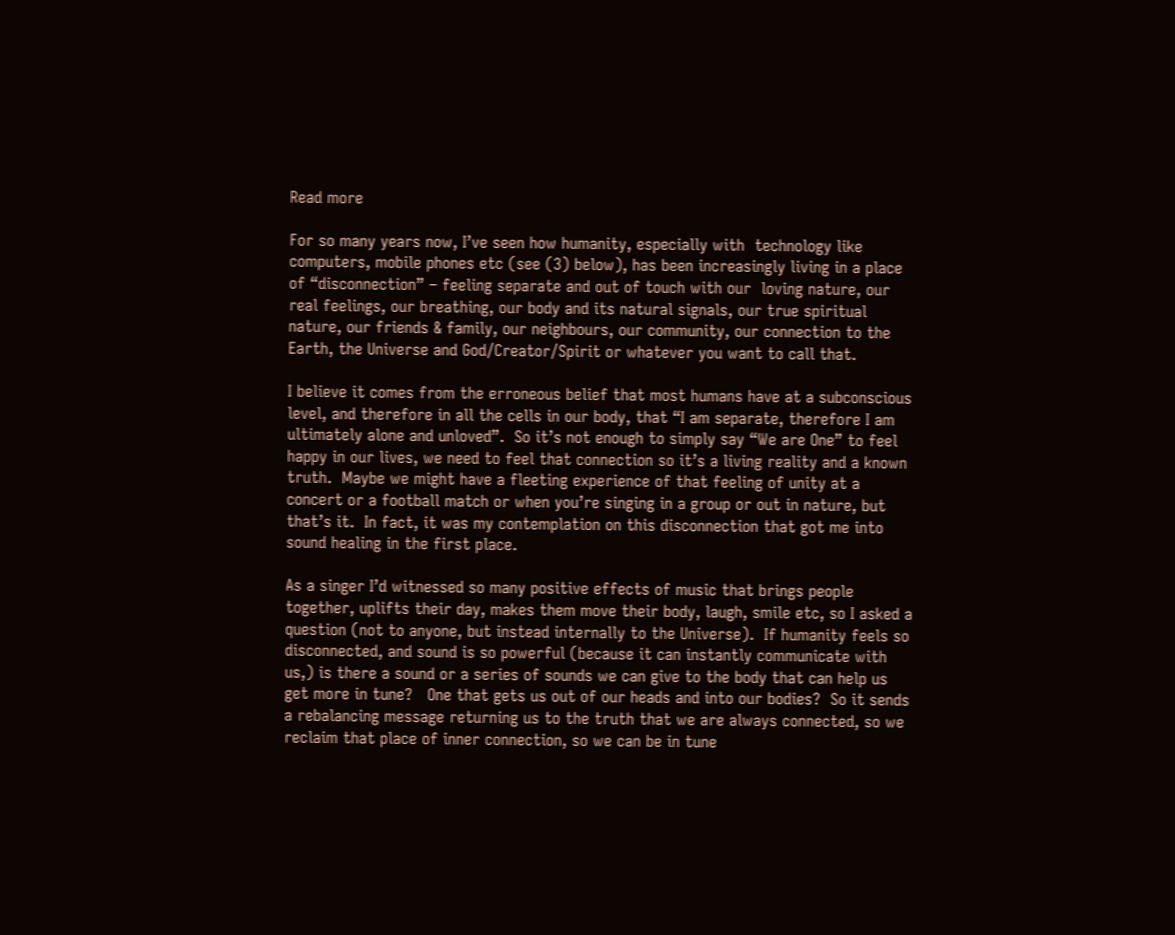Read more

For so many years now, I’ve seen how humanity, especially with  technology like computers, mobile phones etc (see (3) below), has been increasingly living in a place of “disconnection” – feeling separate and out of touch with our  loving nature, our real feelings, our breathing, our body and its natural signals, our true spiritual nature, our friends & family, our neighbours, our community, our connection to the Earth, the Universe and God/Creator/Spirit or whatever you want to call that.

I believe it comes from the erroneous belief that most humans have at a subconscious level, and therefore in all the cells in our body, that “I am separate, therefore I am ultimately alone and unloved”.  So it’s not enough to simply say “We are One” to feel happy in our lives, we need to feel that connection so it’s a living reality and a known truth.  Maybe we might have a fleeting experience of that feeling of unity at a concert or a football match or when you’re singing in a group or out in nature, but that’s it.  In fact, it was my contemplation on this disconnection that got me into sound healing in the first place.

As a singer I’d witnessed so many positive effects of music that brings people together, uplifts their day, makes them move their body, laugh, smile etc, so I asked a question (not to anyone, but instead internally to the Universe).  If humanity feels so disconnected, and sound is so powerful (because it can instantly communicate with us,) is there a sound or a series of sounds we can give to the body that can help us get more in tune?   One that gets us out of our heads and into our bodies?  So it sends a rebalancing message returning us to the truth that we are always connected, so we reclaim that place of inner connection, so we can be in tune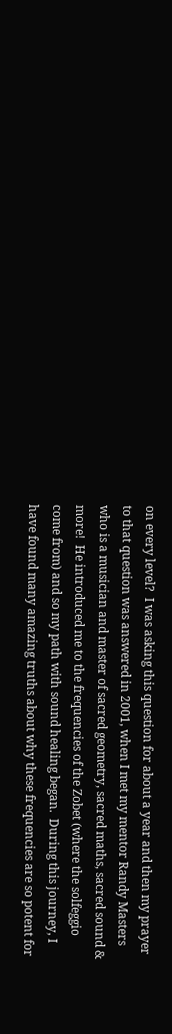on every level?  I was asking this question for about a year and then my prayer to that question was answered in 2001, when I met my mentor Randy Masters who is a musician and master of sacred geometry, sacred maths, sacred sound & more!  He introduced me to the frequencies of the Zobet (where the solfeggio come from) and so my path with sound healing began.  During this journey, I have found many amazing truths about why these frequencies are so potent for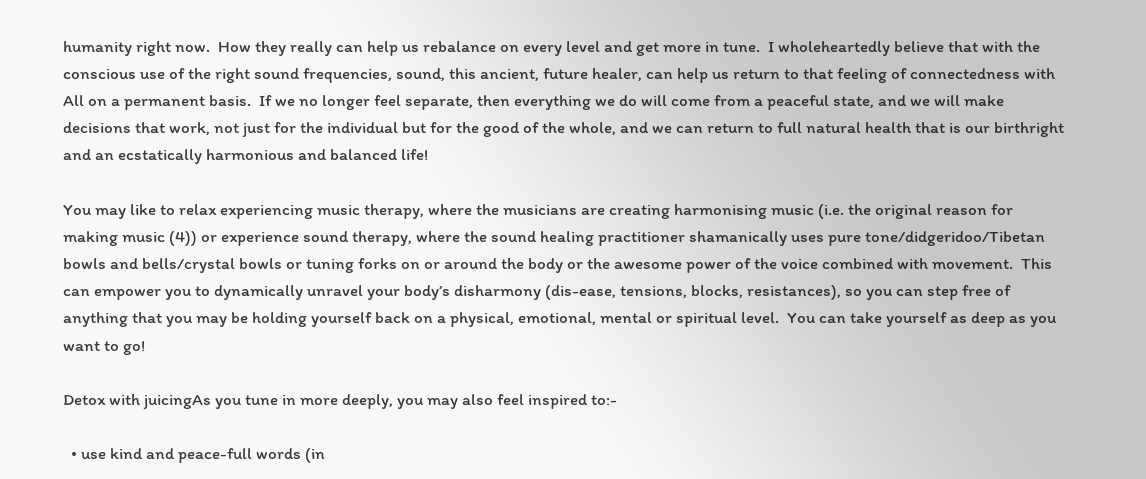humanity right now.  How they really can help us rebalance on every level and get more in tune.  I wholeheartedly believe that with the conscious use of the right sound frequencies, sound, this ancient, future healer, can help us return to that feeling of connectedness with All on a permanent basis.  If we no longer feel separate, then everything we do will come from a peaceful state, and we will make decisions that work, not just for the individual but for the good of the whole, and we can return to full natural health that is our birthright and an ecstatically harmonious and balanced life!

You may like to relax experiencing music therapy, where the musicians are creating harmonising music (i.e. the original reason for making music (4)) or experience sound therapy, where the sound healing practitioner shamanically uses pure tone/didgeridoo/Tibetan bowls and bells/crystal bowls or tuning forks on or around the body or the awesome power of the voice combined with movement.  This can empower you to dynamically unravel your body’s disharmony (dis-ease, tensions, blocks, resistances), so you can step free of anything that you may be holding yourself back on a physical, emotional, mental or spiritual level.  You can take yourself as deep as you want to go!

Detox with juicingAs you tune in more deeply, you may also feel inspired to:-

  • use kind and peace-full words (in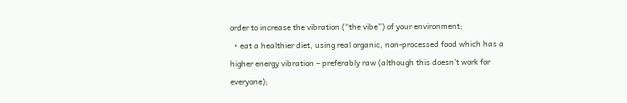order to increase the vibration (“the vibe”) of your environment;
  • eat a healthier diet, using real organic, non-processed food which has a higher energy vibration – preferably raw (although this doesn’t work for everyone);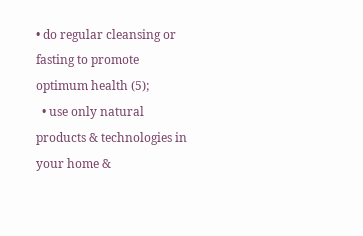• do regular cleansing or fasting to promote optimum health (5);
  • use only natural products & technologies in your home &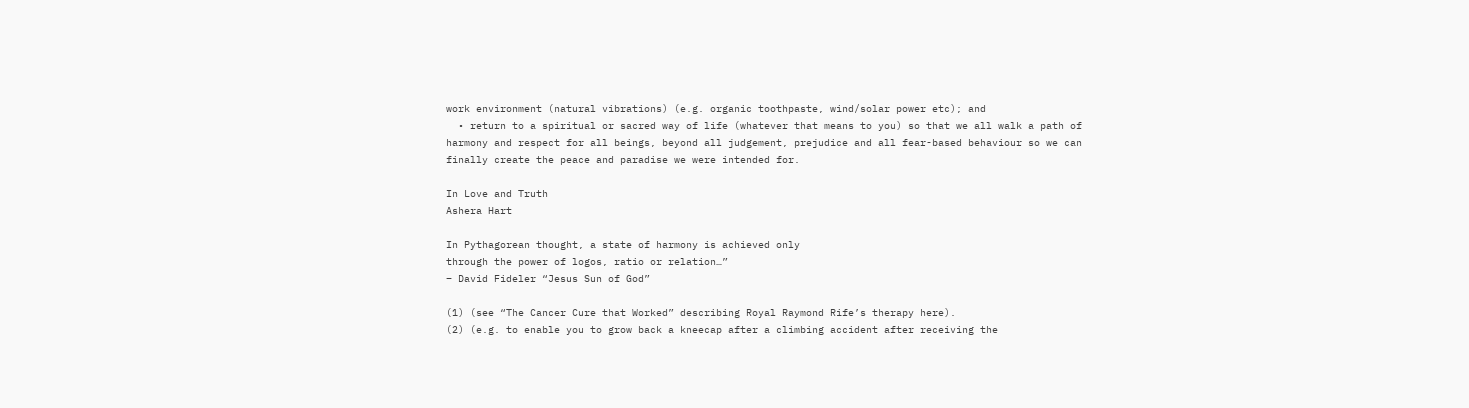work environment (natural vibrations) (e.g. organic toothpaste, wind/solar power etc); and
  • return to a spiritual or sacred way of life (whatever that means to you) so that we all walk a path of harmony and respect for all beings, beyond all judgement, prejudice and all fear-based behaviour so we can finally create the peace and paradise we were intended for.

In Love and Truth
Ashera Hart

In Pythagorean thought, a state of harmony is achieved only
through the power of logos, ratio or relation…”
– David Fideler “Jesus Sun of God”

(1) (see “The Cancer Cure that Worked” describing Royal Raymond Rife’s therapy here).
(2) (e.g. to enable you to grow back a kneecap after a climbing accident after receiving the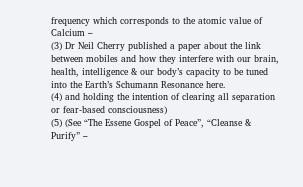frequency which corresponds to the atomic value of Calcium –
(3) Dr Neil Cherry published a paper about the link between mobiles and how they interfere with our brain, health, intelligence & our body’s capacity to be tuned into the Earth’s Schumann Resonance here.
(4) and holding the intention of clearing all separation or fear-based consciousness)
(5) (See “The Essene Gospel of Peace”, “Cleanse & Purify” –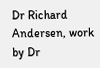Dr Richard Andersen, work by Dr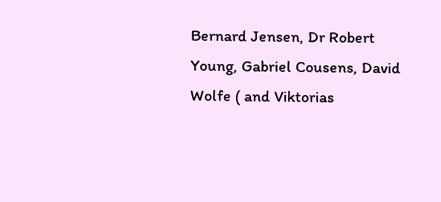Bernard Jensen, Dr Robert Young, Gabriel Cousens, David Wolfe ( and Viktorias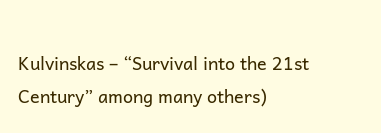Kulvinskas – “Survival into the 21st Century” among many others)